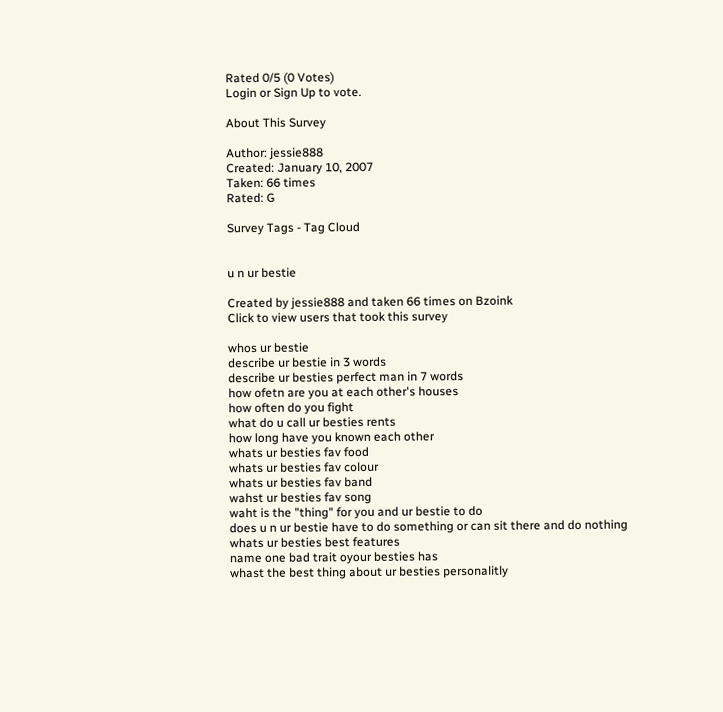Rated 0/5 (0 Votes)
Login or Sign Up to vote.

About This Survey

Author: jessie888
Created: January 10, 2007
Taken: 66 times
Rated: G

Survey Tags - Tag Cloud


u n ur bestie

Created by jessie888 and taken 66 times on Bzoink
Click to view users that took this survey

whos ur bestie
describe ur bestie in 3 words
describe ur besties perfect man in 7 words
how ofetn are you at each other's houses
how often do you fight
what do u call ur besties rents
how long have you known each other
whats ur besties fav food
whats ur besties fav colour
whats ur besties fav band
wahst ur besties fav song
waht is the "thing" for you and ur bestie to do
does u n ur bestie have to do something or can sit there and do nothing
whats ur besties best features
name one bad trait oyour besties has
whast the best thing about ur besties personalitly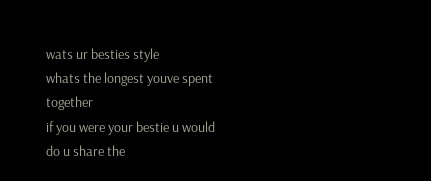wats ur besties style
whats the longest youve spent together
if you were your bestie u would
do u share the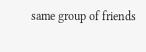same group of friends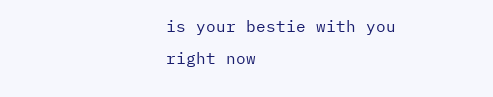is your bestie with you right now